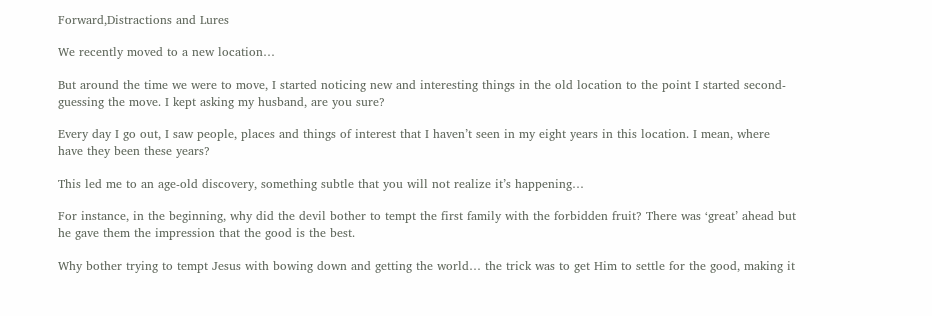Forward,Distractions and Lures

We recently moved to a new location…

But around the time we were to move, I started noticing new and interesting things in the old location to the point I started second-guessing the move. I kept asking my husband, are you sure?

Every day I go out, I saw people, places and things of interest that I haven’t seen in my eight years in this location. I mean, where have they been these years?

This led me to an age-old discovery, something subtle that you will not realize it’s happening…

For instance, in the beginning, why did the devil bother to tempt the first family with the forbidden fruit? There was ‘great’ ahead but he gave them the impression that the good is the best.

Why bother trying to tempt Jesus with bowing down and getting the world… the trick was to get Him to settle for the good, making it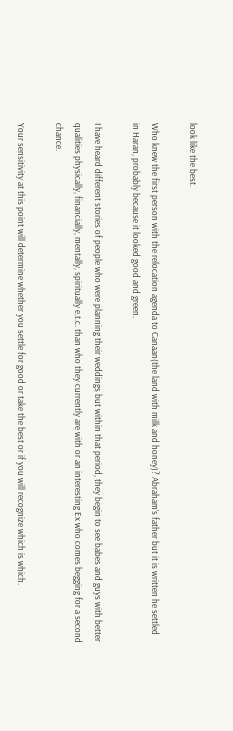look like the best.

Who knew the first person with the relocation agenda to Canaan(the land with milk and honey)? Abraham’s father but it is written he settled in Haran, probably because it looked good and green.

I have heard different stories of people who were planning their weddings but within that period, they begin to see babes and guys with better qualities physically, financially, mentally, spiritually e.t.c. than who they currently are with or an interesting Ex who comes begging for a second chance.

Your sensitivity at this point will determine whether you settle for good or take the best or if you will recognize which is which.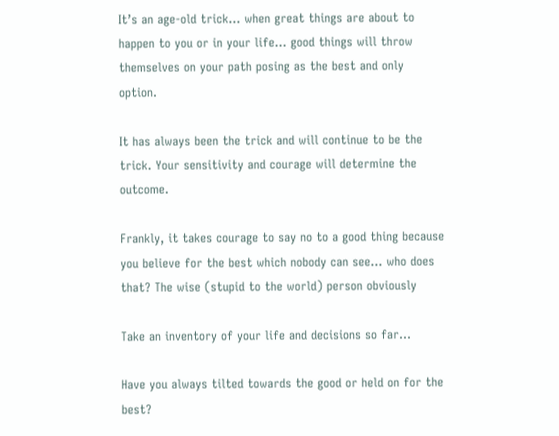It’s an age-old trick… when great things are about to happen to you or in your life… good things will throw themselves on your path posing as the best and only option.

It has always been the trick and will continue to be the trick. Your sensitivity and courage will determine the outcome.

Frankly, it takes courage to say no to a good thing because you believe for the best which nobody can see… who does that? The wise (stupid to the world) person obviously

Take an inventory of your life and decisions so far…

Have you always tilted towards the good or held on for the best?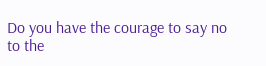Do you have the courage to say no to the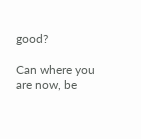good?

Can where you are now, be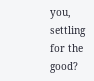you, settling for the good?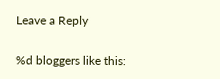Leave a Reply

%d bloggers like this: